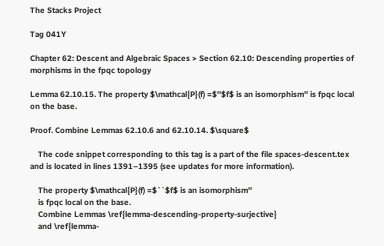The Stacks Project

Tag 041Y

Chapter 62: Descent and Algebraic Spaces > Section 62.10: Descending properties of morphisms in the fpqc topology

Lemma 62.10.15. The property $\mathcal{P}(f) =$''$f$ is an isomorphism'' is fpqc local on the base.

Proof. Combine Lemmas 62.10.6 and 62.10.14. $\square$

    The code snippet corresponding to this tag is a part of the file spaces-descent.tex and is located in lines 1391–1395 (see updates for more information).

    The property $\mathcal{P}(f) =$``$f$ is an isomorphism''
    is fpqc local on the base.
    Combine Lemmas \ref{lemma-descending-property-surjective}
    and \ref{lemma-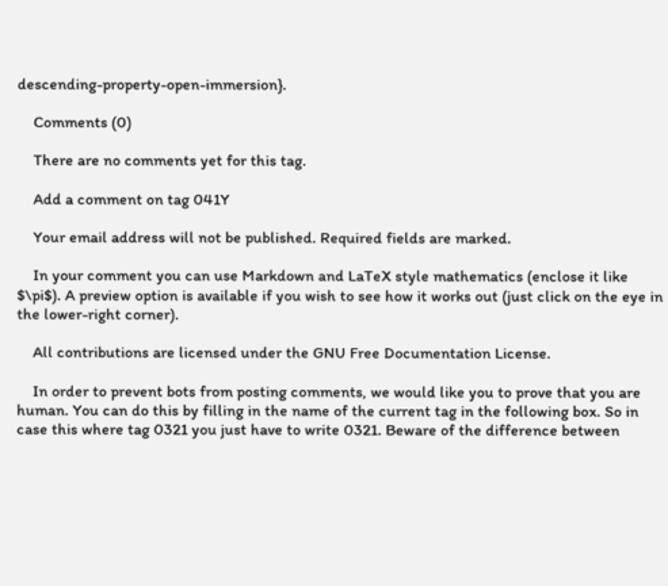descending-property-open-immersion}.

    Comments (0)

    There are no comments yet for this tag.

    Add a comment on tag 041Y

    Your email address will not be published. Required fields are marked.

    In your comment you can use Markdown and LaTeX style mathematics (enclose it like $\pi$). A preview option is available if you wish to see how it works out (just click on the eye in the lower-right corner).

    All contributions are licensed under the GNU Free Documentation License.

    In order to prevent bots from posting comments, we would like you to prove that you are human. You can do this by filling in the name of the current tag in the following box. So in case this where tag 0321 you just have to write 0321. Beware of the difference between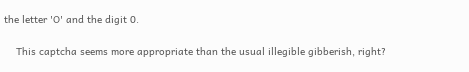the letter 'O' and the digit 0.

    This captcha seems more appropriate than the usual illegible gibberish, right?